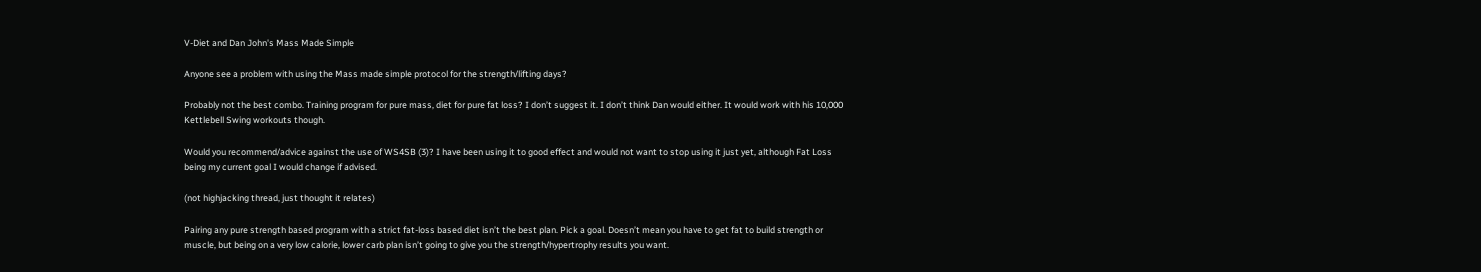V-Diet and Dan John's Mass Made Simple

Anyone see a problem with using the Mass made simple protocol for the strength/lifting days?

Probably not the best combo. Training program for pure mass, diet for pure fat loss? I don’t suggest it. I don’t think Dan would either. It would work with his 10,000 Kettlebell Swing workouts though.

Would you recommend/advice against the use of WS4SB (3)? I have been using it to good effect and would not want to stop using it just yet, although Fat Loss being my current goal I would change if advised.

(not highjacking thread, just thought it relates)

Pairing any pure strength based program with a strict fat-loss based diet isn’t the best plan. Pick a goal. Doesn’t mean you have to get fat to build strength or muscle, but being on a very low calorie, lower carb plan isn’t going to give you the strength/hypertrophy results you want.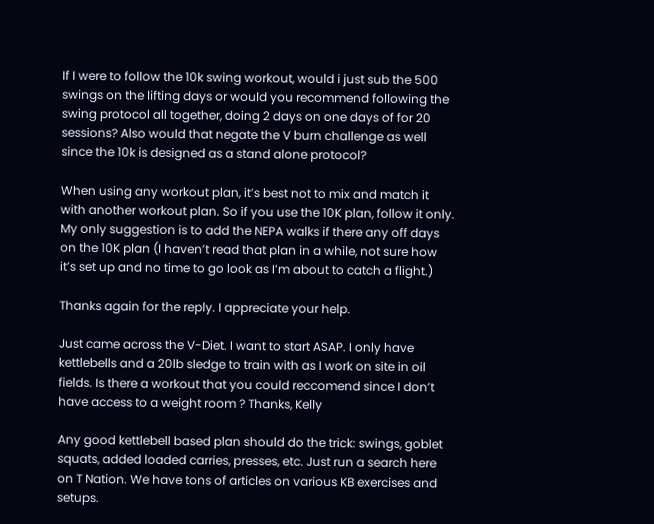If I were to follow the 10k swing workout, would i just sub the 500 swings on the lifting days or would you recommend following the swing protocol all together, doing 2 days on one days of for 20 sessions? Also would that negate the V burn challenge as well since the 10k is designed as a stand alone protocol?

When using any workout plan, it’s best not to mix and match it with another workout plan. So if you use the 10K plan, follow it only. My only suggestion is to add the NEPA walks if there any off days on the 10K plan (I haven’t read that plan in a while, not sure how it’s set up and no time to go look as I’m about to catch a flight.)

Thanks again for the reply. I appreciate your help.

Just came across the V-Diet. I want to start ASAP. I only have kettlebells and a 20lb sledge to train with as I work on site in oil fields. Is there a workout that you could reccomend since I don’t have access to a weight room ? Thanks, Kelly

Any good kettlebell based plan should do the trick: swings, goblet squats, added loaded carries, presses, etc. Just run a search here on T Nation. We have tons of articles on various KB exercises and setups.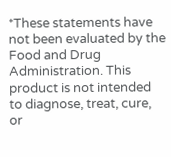*These statements have not been evaluated by the Food and Drug Administration. This product is not intended to diagnose, treat, cure, or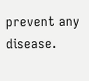prevent any disease.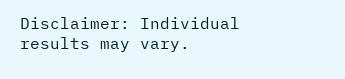Disclaimer: Individual results may vary.